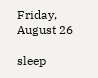Friday, August 26

sleep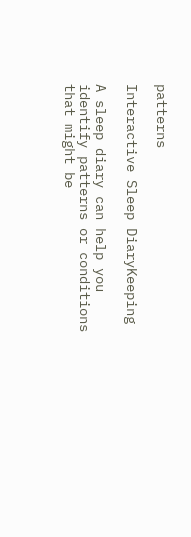patterns

Interactive Sleep DiaryKeeping

A sleep diary can help you identify patterns or conditions that might be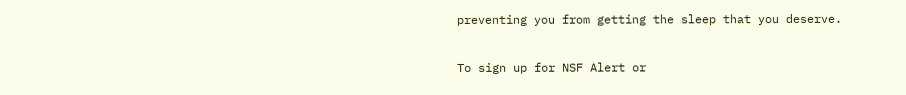preventing you from getting the sleep that you deserve.

To sign up for NSF Alert or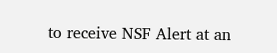to receive NSF Alert at an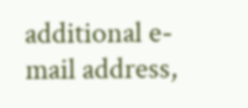additional e-mail address,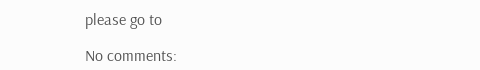please go to

No comments: